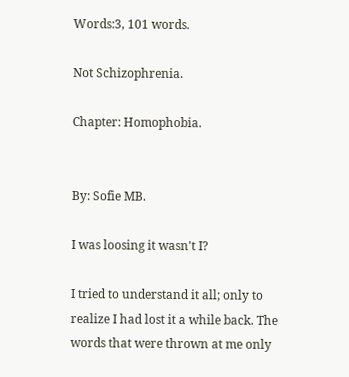Words:3, 101 words.

Not Schizophrenia.

Chapter: Homophobia.


By: Sofie MB.

I was loosing it wasn't I?

I tried to understand it all; only to realize I had lost it a while back. The words that were thrown at me only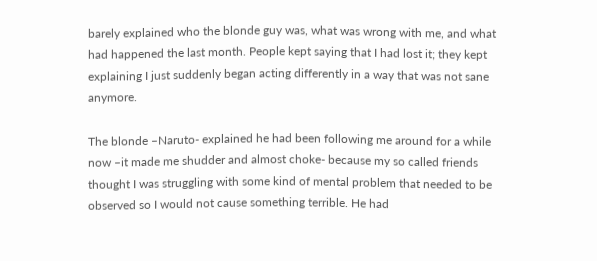barely explained who the blonde guy was, what was wrong with me, and what had happened the last month. People kept saying that I had lost it; they kept explaining I just suddenly began acting differently in a way that was not sane anymore.

The blonde –Naruto- explained he had been following me around for a while now –it made me shudder and almost choke- because my so called friends thought I was struggling with some kind of mental problem that needed to be observed so I would not cause something terrible. He had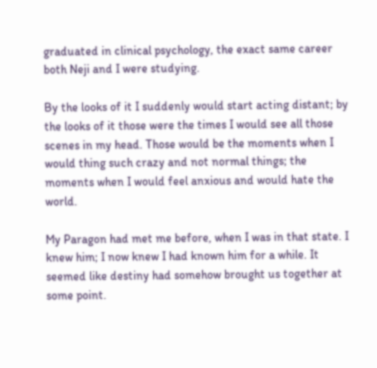graduated in clinical psychology, the exact same career both Neji and I were studying.

By the looks of it I suddenly would start acting distant; by the looks of it those were the times I would see all those scenes in my head. Those would be the moments when I would thing such crazy and not normal things; the moments when I would feel anxious and would hate the world.

My Paragon had met me before, when I was in that state. I knew him; I now knew I had known him for a while. It seemed like destiny had somehow brought us together at some point.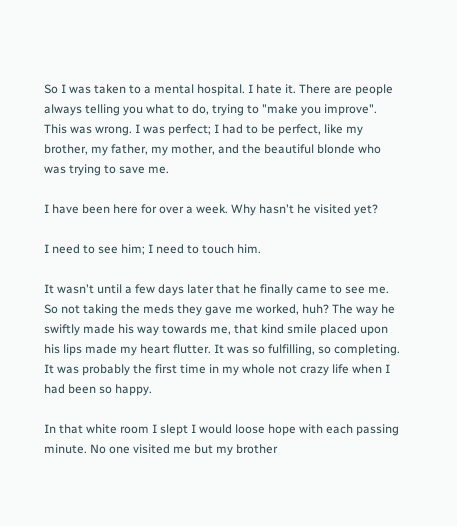So I was taken to a mental hospital. I hate it. There are people always telling you what to do, trying to "make you improve". This was wrong. I was perfect; I had to be perfect, like my brother, my father, my mother, and the beautiful blonde who was trying to save me.

I have been here for over a week. Why hasn't he visited yet?

I need to see him; I need to touch him.

It wasn't until a few days later that he finally came to see me. So not taking the meds they gave me worked, huh? The way he swiftly made his way towards me, that kind smile placed upon his lips made my heart flutter. It was so fulfilling, so completing. It was probably the first time in my whole not crazy life when I had been so happy.

In that white room I slept I would loose hope with each passing minute. No one visited me but my brother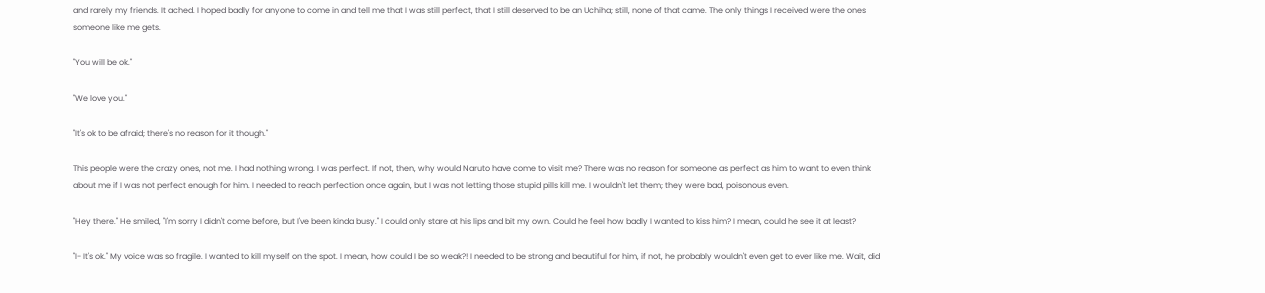and rarely my friends. It ached. I hoped badly for anyone to come in and tell me that I was still perfect, that I still deserved to be an Uchiha; still, none of that came. The only things I received were the ones someone like me gets.

"You will be ok."

"We love you."

"It's ok to be afraid; there's no reason for it though."

This people were the crazy ones, not me. I had nothing wrong. I was perfect. If not, then, why would Naruto have come to visit me? There was no reason for someone as perfect as him to want to even think about me if I was not perfect enough for him. I needed to reach perfection once again, but I was not letting those stupid pills kill me. I wouldn't let them; they were bad, poisonous even.

"Hey there." He smiled, "I'm sorry I didn't come before, but I've been kinda busy." I could only stare at his lips and bit my own. Could he feel how badly I wanted to kiss him? I mean, could he see it at least?

"I- It's ok." My voice was so fragile. I wanted to kill myself on the spot. I mean, how could I be so weak?! I needed to be strong and beautiful for him, if not, he probably wouldn't even get to ever like me. Wait, did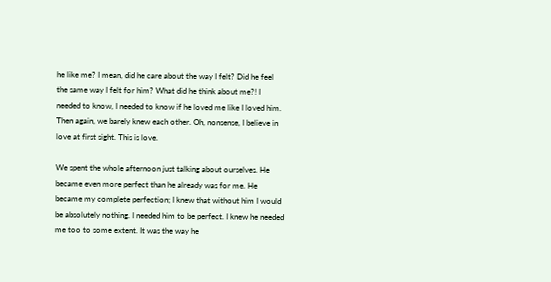he like me? I mean, did he care about the way I felt? Did he feel the same way I felt for him? What did he think about me?! I needed to know, I needed to know if he loved me like I loved him. Then again, we barely knew each other. Oh, nonsense, I believe in love at first sight. This is love.

We spent the whole afternoon just talking about ourselves. He became even more perfect than he already was for me. He became my complete perfection; I knew that without him I would be absolutely nothing. I needed him to be perfect. I knew he needed me too to some extent. It was the way he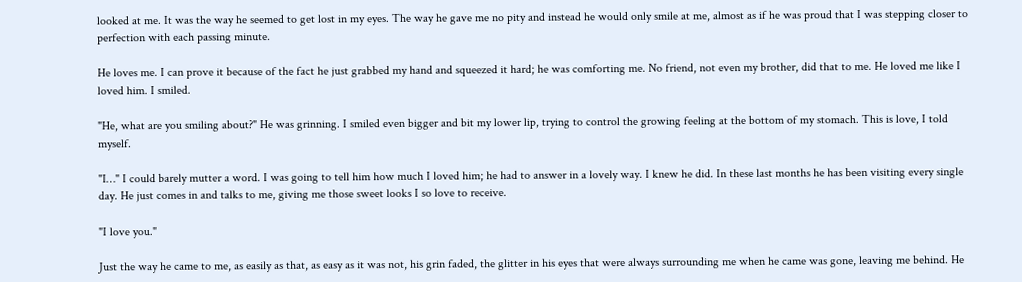looked at me. It was the way he seemed to get lost in my eyes. The way he gave me no pity and instead he would only smile at me, almost as if he was proud that I was stepping closer to perfection with each passing minute.

He loves me. I can prove it because of the fact he just grabbed my hand and squeezed it hard; he was comforting me. No friend, not even my brother, did that to me. He loved me like I loved him. I smiled.

"He, what are you smiling about?" He was grinning. I smiled even bigger and bit my lower lip, trying to control the growing feeling at the bottom of my stomach. This is love, I told myself.

"I…" I could barely mutter a word. I was going to tell him how much I loved him; he had to answer in a lovely way. I knew he did. In these last months he has been visiting every single day. He just comes in and talks to me, giving me those sweet looks I so love to receive.

"I love you."

Just the way he came to me, as easily as that, as easy as it was not, his grin faded, the glitter in his eyes that were always surrounding me when he came was gone, leaving me behind. He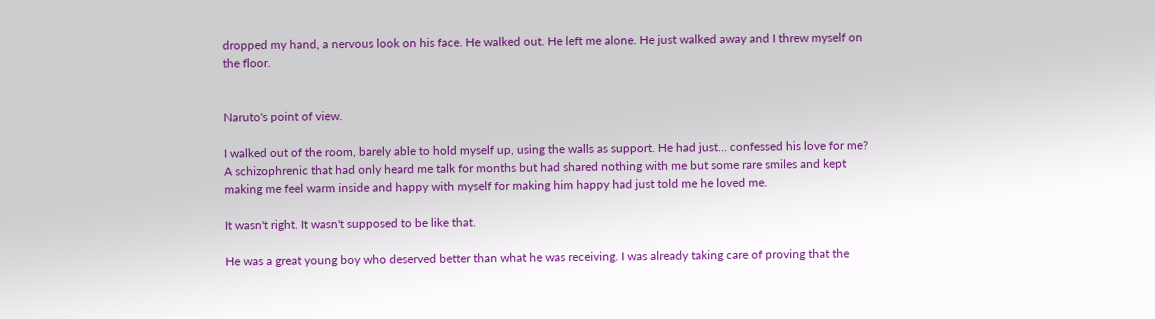dropped my hand, a nervous look on his face. He walked out. He left me alone. He just walked away and I threw myself on the floor.


Naruto's point of view.

I walked out of the room, barely able to hold myself up, using the walls as support. He had just… confessed his love for me? A schizophrenic that had only heard me talk for months but had shared nothing with me but some rare smiles and kept making me feel warm inside and happy with myself for making him happy had just told me he loved me.

It wasn't right. It wasn't supposed to be like that.

He was a great young boy who deserved better than what he was receiving. I was already taking care of proving that the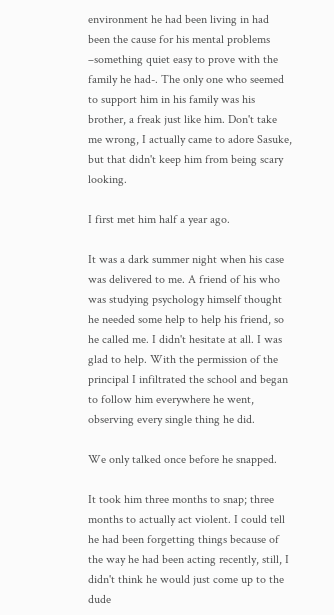environment he had been living in had been the cause for his mental problems –something quiet easy to prove with the family he had-. The only one who seemed to support him in his family was his brother, a freak just like him. Don't take me wrong, I actually came to adore Sasuke, but that didn't keep him from being scary looking.

I first met him half a year ago.

It was a dark summer night when his case was delivered to me. A friend of his who was studying psychology himself thought he needed some help to help his friend, so he called me. I didn't hesitate at all. I was glad to help. With the permission of the principal I infiltrated the school and began to follow him everywhere he went, observing every single thing he did.

We only talked once before he snapped.

It took him three months to snap; three months to actually act violent. I could tell he had been forgetting things because of the way he had been acting recently, still, I didn't think he would just come up to the dude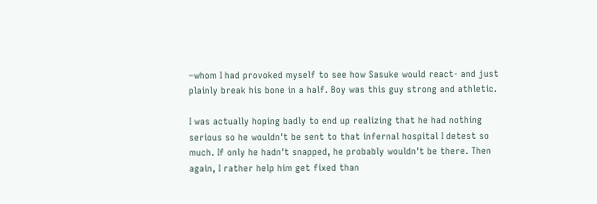–whom I had provoked myself to see how Sasuke would react- and just plainly break his bone in a half. Boy was this guy strong and athletic.

I was actually hoping badly to end up realizing that he had nothing serious so he wouldn't be sent to that infernal hospital I detest so much. If only he hadn't snapped, he probably wouldn't be there. Then again, I rather help him get fixed than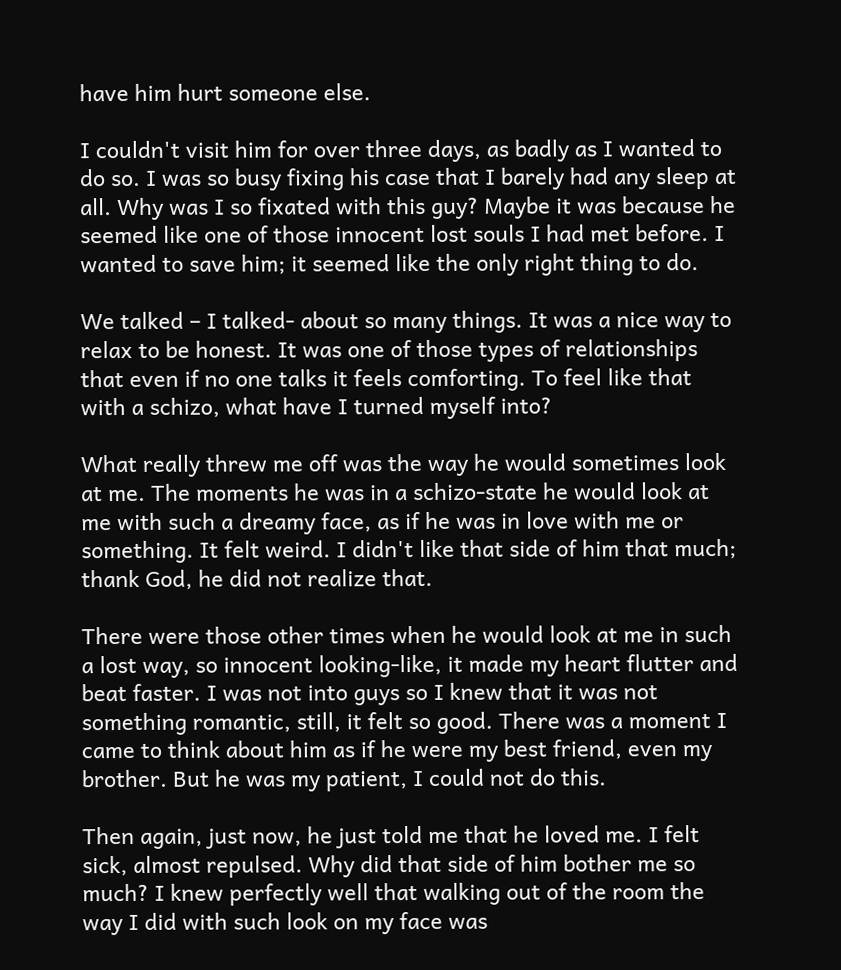have him hurt someone else.

I couldn't visit him for over three days, as badly as I wanted to do so. I was so busy fixing his case that I barely had any sleep at all. Why was I so fixated with this guy? Maybe it was because he seemed like one of those innocent lost souls I had met before. I wanted to save him; it seemed like the only right thing to do.

We talked – I talked- about so many things. It was a nice way to relax to be honest. It was one of those types of relationships that even if no one talks it feels comforting. To feel like that with a schizo, what have I turned myself into?

What really threw me off was the way he would sometimes look at me. The moments he was in a schizo-state he would look at me with such a dreamy face, as if he was in love with me or something. It felt weird. I didn't like that side of him that much; thank God, he did not realize that.

There were those other times when he would look at me in such a lost way, so innocent looking-like, it made my heart flutter and beat faster. I was not into guys so I knew that it was not something romantic, still, it felt so good. There was a moment I came to think about him as if he were my best friend, even my brother. But he was my patient, I could not do this.

Then again, just now, he just told me that he loved me. I felt sick, almost repulsed. Why did that side of him bother me so much? I knew perfectly well that walking out of the room the way I did with such look on my face was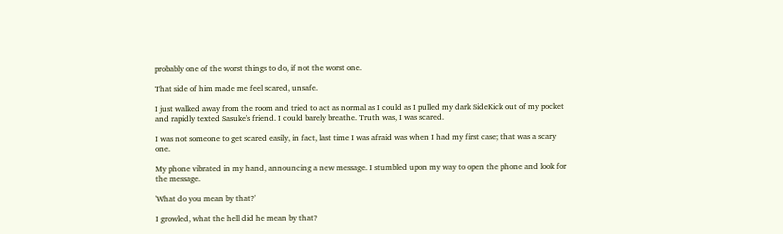probably one of the worst things to do, if not the worst one.

That side of him made me feel scared, unsafe.

I just walked away from the room and tried to act as normal as I could as I pulled my dark SideKick out of my pocket and rapidly texted Sasuke's friend. I could barely breathe. Truth was, I was scared.

I was not someone to get scared easily, in fact, last time I was afraid was when I had my first case; that was a scary one.

My phone vibrated in my hand, announcing a new message. I stumbled upon my way to open the phone and look for the message.

'What do you mean by that?'

I growled, what the hell did he mean by that?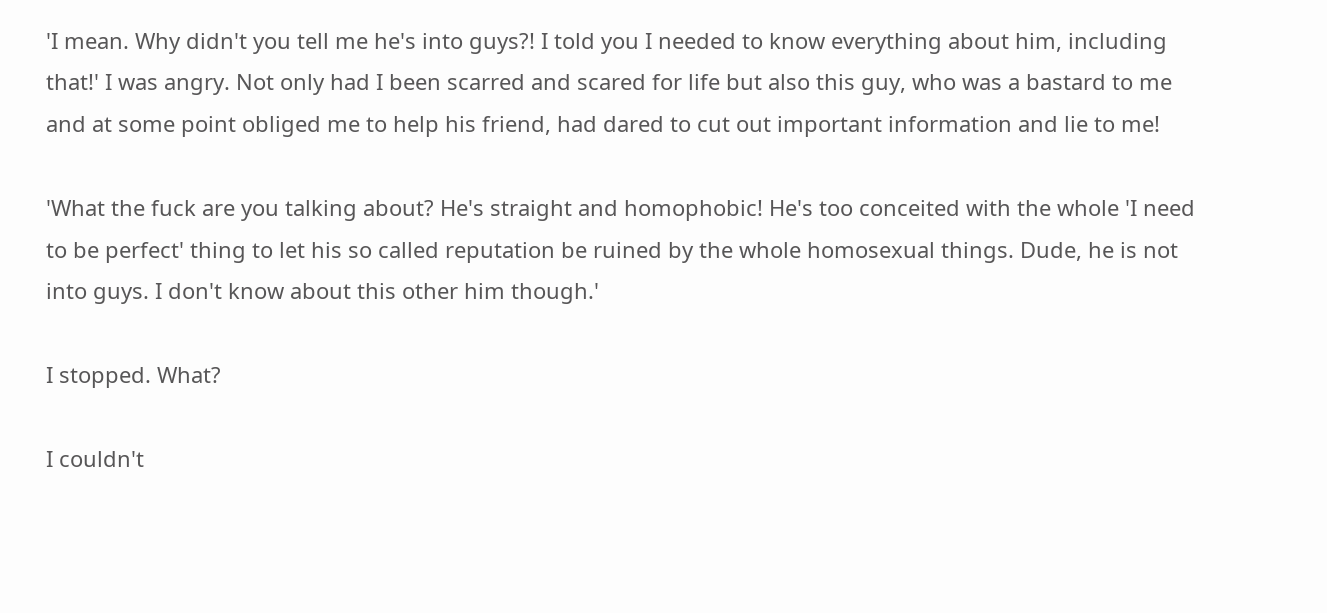'I mean. Why didn't you tell me he's into guys?! I told you I needed to know everything about him, including that!' I was angry. Not only had I been scarred and scared for life but also this guy, who was a bastard to me and at some point obliged me to help his friend, had dared to cut out important information and lie to me!

'What the fuck are you talking about? He's straight and homophobic! He's too conceited with the whole 'I need to be perfect' thing to let his so called reputation be ruined by the whole homosexual things. Dude, he is not into guys. I don't know about this other him though.'

I stopped. What?

I couldn't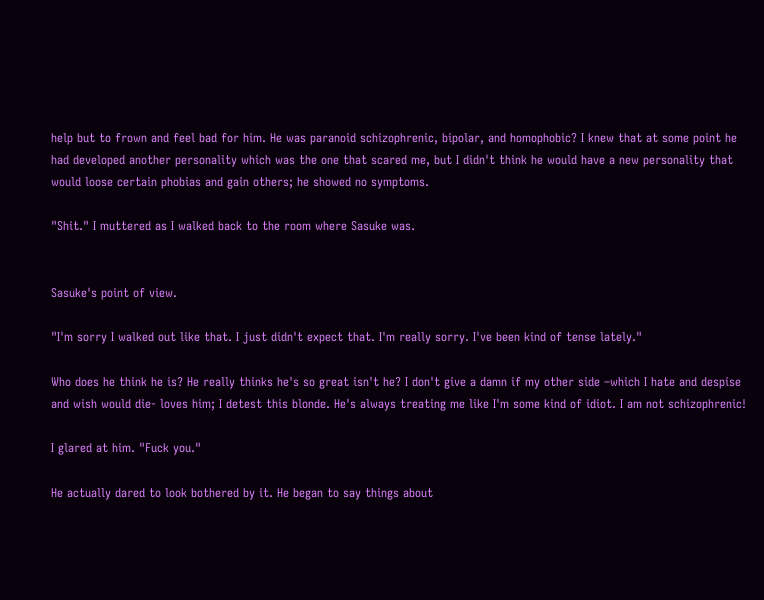help but to frown and feel bad for him. He was paranoid schizophrenic, bipolar, and homophobic? I knew that at some point he had developed another personality which was the one that scared me, but I didn't think he would have a new personality that would loose certain phobias and gain others; he showed no symptoms.

"Shit." I muttered as I walked back to the room where Sasuke was.


Sasuke's point of view.

"I'm sorry I walked out like that. I just didn't expect that. I'm really sorry. I've been kind of tense lately."

Who does he think he is? He really thinks he's so great isn't he? I don't give a damn if my other side –which I hate and despise and wish would die- loves him; I detest this blonde. He's always treating me like I'm some kind of idiot. I am not schizophrenic!

I glared at him. "Fuck you."

He actually dared to look bothered by it. He began to say things about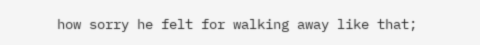how sorry he felt for walking away like that;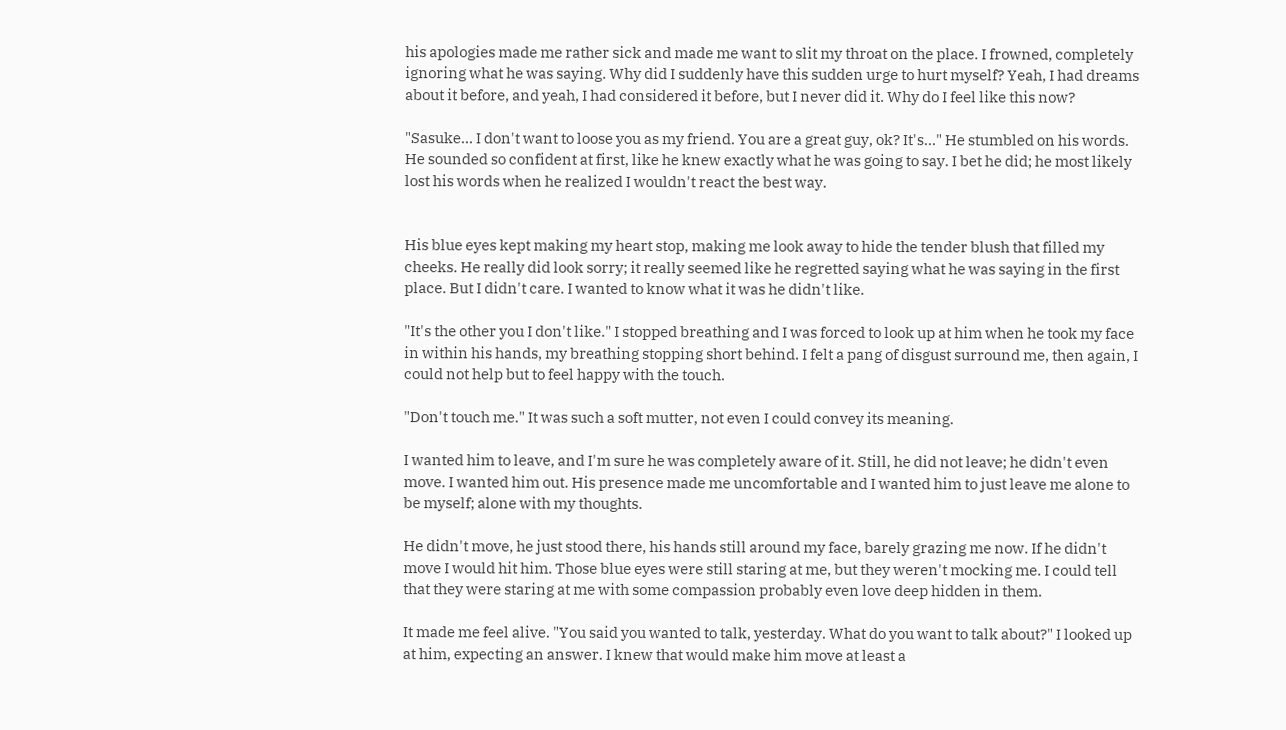his apologies made me rather sick and made me want to slit my throat on the place. I frowned, completely ignoring what he was saying. Why did I suddenly have this sudden urge to hurt myself? Yeah, I had dreams about it before, and yeah, I had considered it before, but I never did it. Why do I feel like this now?

"Sasuke… I don't want to loose you as my friend. You are a great guy, ok? It's…" He stumbled on his words. He sounded so confident at first, like he knew exactly what he was going to say. I bet he did; he most likely lost his words when he realized I wouldn't react the best way.


His blue eyes kept making my heart stop, making me look away to hide the tender blush that filled my cheeks. He really did look sorry; it really seemed like he regretted saying what he was saying in the first place. But I didn't care. I wanted to know what it was he didn't like.

"It's the other you I don't like." I stopped breathing and I was forced to look up at him when he took my face in within his hands, my breathing stopping short behind. I felt a pang of disgust surround me, then again, I could not help but to feel happy with the touch.

"Don't touch me." It was such a soft mutter, not even I could convey its meaning.

I wanted him to leave, and I'm sure he was completely aware of it. Still, he did not leave; he didn't even move. I wanted him out. His presence made me uncomfortable and I wanted him to just leave me alone to be myself; alone with my thoughts.

He didn't move, he just stood there, his hands still around my face, barely grazing me now. If he didn't move I would hit him. Those blue eyes were still staring at me, but they weren't mocking me. I could tell that they were staring at me with some compassion probably even love deep hidden in them.

It made me feel alive. "You said you wanted to talk, yesterday. What do you want to talk about?" I looked up at him, expecting an answer. I knew that would make him move at least a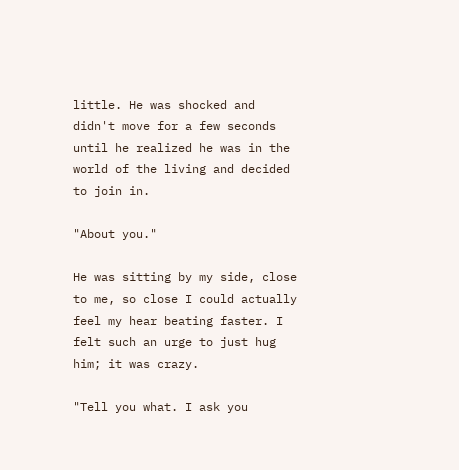little. He was shocked and didn't move for a few seconds until he realized he was in the world of the living and decided to join in.

"About you."

He was sitting by my side, close to me, so close I could actually feel my hear beating faster. I felt such an urge to just hug him; it was crazy.

"Tell you what. I ask you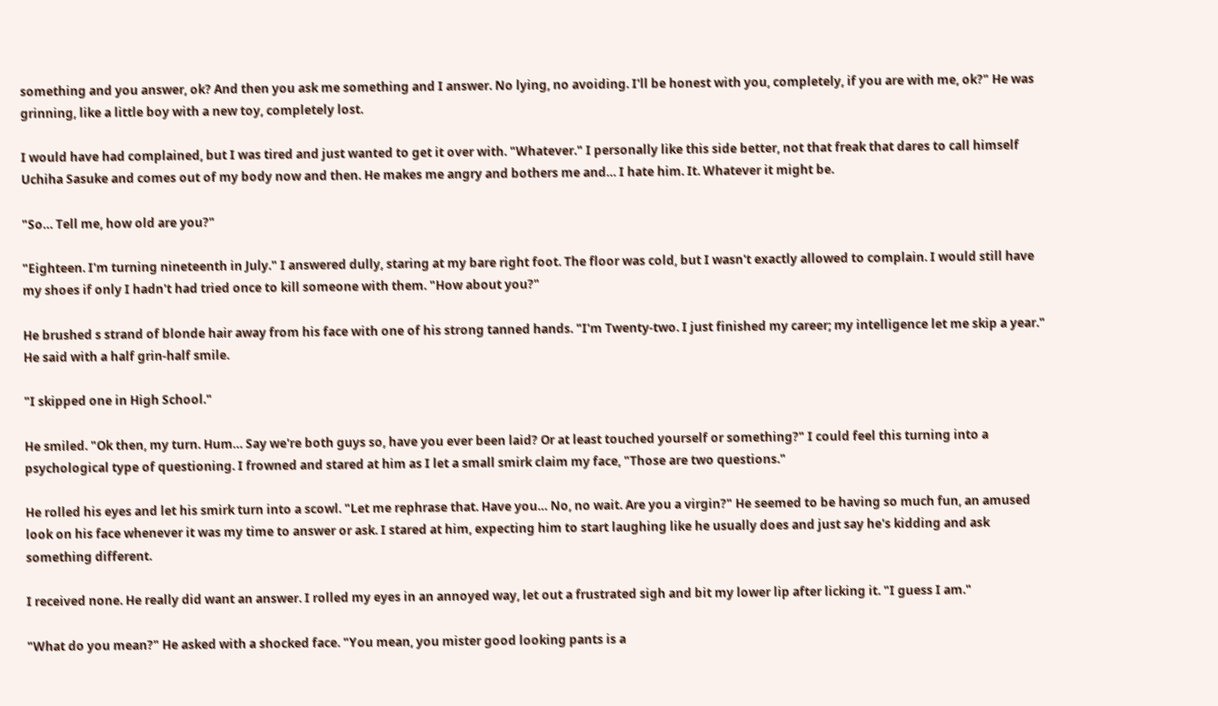something and you answer, ok? And then you ask me something and I answer. No lying, no avoiding. I'll be honest with you, completely, if you are with me, ok?" He was grinning, like a little boy with a new toy, completely lost.

I would have had complained, but I was tired and just wanted to get it over with. "Whatever." I personally like this side better, not that freak that dares to call himself Uchiha Sasuke and comes out of my body now and then. He makes me angry and bothers me and… I hate him. It. Whatever it might be.

"So… Tell me, how old are you?"

"Eighteen. I'm turning nineteenth in July." I answered dully, staring at my bare right foot. The floor was cold, but I wasn't exactly allowed to complain. I would still have my shoes if only I hadn't had tried once to kill someone with them. "How about you?"

He brushed s strand of blonde hair away from his face with one of his strong tanned hands. "I'm Twenty-two. I just finished my career; my intelligence let me skip a year." He said with a half grin-half smile.

"I skipped one in High School."

He smiled. "Ok then, my turn. Hum… Say we're both guys so, have you ever been laid? Or at least touched yourself or something?" I could feel this turning into a psychological type of questioning. I frowned and stared at him as I let a small smirk claim my face, "Those are two questions."

He rolled his eyes and let his smirk turn into a scowl. "Let me rephrase that. Have you… No, no wait. Are you a virgin?" He seemed to be having so much fun, an amused look on his face whenever it was my time to answer or ask. I stared at him, expecting him to start laughing like he usually does and just say he's kidding and ask something different.

I received none. He really did want an answer. I rolled my eyes in an annoyed way, let out a frustrated sigh and bit my lower lip after licking it. "I guess I am."

"What do you mean?" He asked with a shocked face. "You mean, you mister good looking pants is a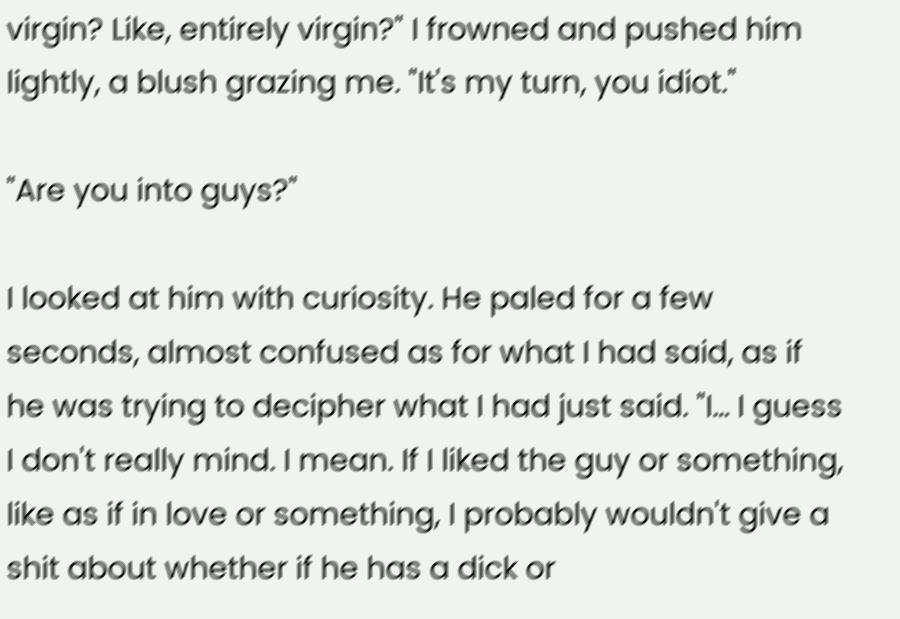virgin? Like, entirely virgin?" I frowned and pushed him lightly, a blush grazing me. "It's my turn, you idiot."

"Are you into guys?"

I looked at him with curiosity. He paled for a few seconds, almost confused as for what I had said, as if he was trying to decipher what I had just said. "I… I guess I don't really mind. I mean. If I liked the guy or something, like as if in love or something, I probably wouldn't give a shit about whether if he has a dick or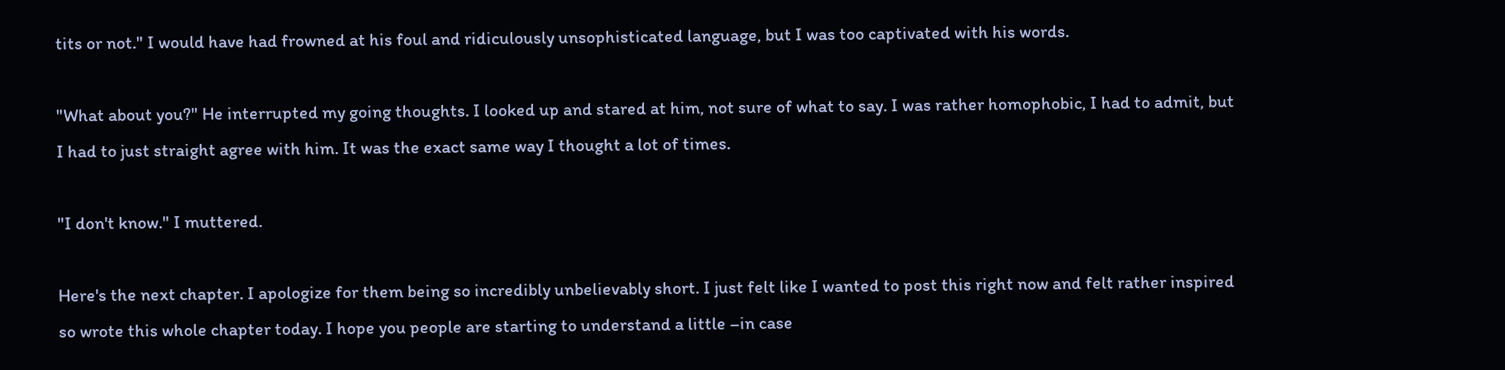tits or not." I would have had frowned at his foul and ridiculously unsophisticated language, but I was too captivated with his words.

"What about you?" He interrupted my going thoughts. I looked up and stared at him, not sure of what to say. I was rather homophobic, I had to admit, but I had to just straight agree with him. It was the exact same way I thought a lot of times.

"I don't know." I muttered.

Here's the next chapter. I apologize for them being so incredibly unbelievably short. I just felt like I wanted to post this right now and felt rather inspired so wrote this whole chapter today. I hope you people are starting to understand a little –in case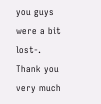you guys were a bit lost-. Thank you very much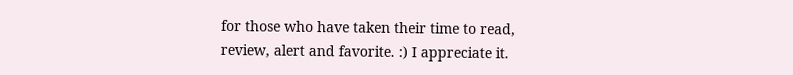for those who have taken their time to read, review, alert and favorite. :) I appreciate it.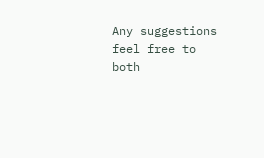Any suggestions feel free to both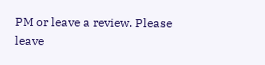PM or leave a review. Please leave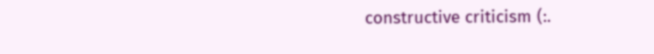constructive criticism (:.